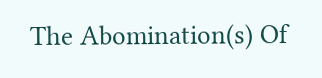The Abomination(s) Of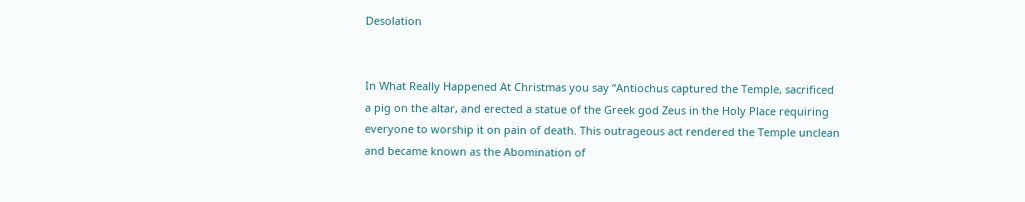Desolation


In What Really Happened At Christmas you say “Antiochus captured the Temple, sacrificed a pig on the altar, and erected a statue of the Greek god Zeus in the Holy Place requiring everyone to worship it on pain of death. This outrageous act rendered the Temple unclean and became known as the Abomination of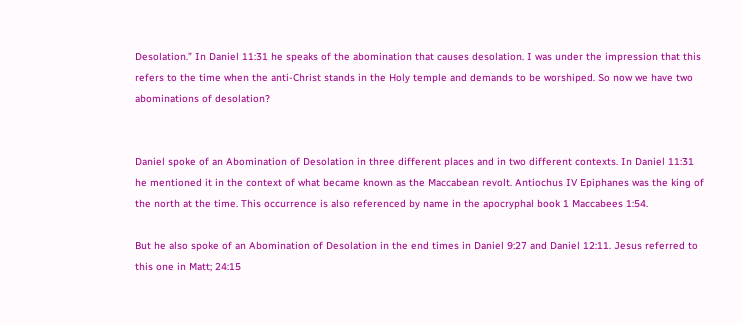Desolation.” In Daniel 11:31 he speaks of the abomination that causes desolation. I was under the impression that this refers to the time when the anti-Christ stands in the Holy temple and demands to be worshiped. So now we have two abominations of desolation?


Daniel spoke of an Abomination of Desolation in three different places and in two different contexts. In Daniel 11:31 he mentioned it in the context of what became known as the Maccabean revolt. Antiochus IV Epiphanes was the king of the north at the time. This occurrence is also referenced by name in the apocryphal book 1 Maccabees 1:54.

But he also spoke of an Abomination of Desolation in the end times in Daniel 9:27 and Daniel 12:11. Jesus referred to this one in Matt; 24:15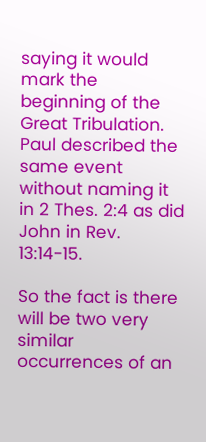saying it would mark the beginning of the Great Tribulation. Paul described the same event without naming it in 2 Thes. 2:4 as did John in Rev. 13:14-15.

So the fact is there will be two very similar occurrences of an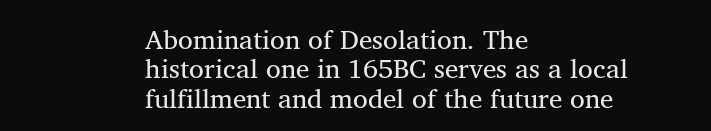Abomination of Desolation. The historical one in 165BC serves as a local fulfillment and model of the future one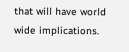that will have world wide implications.